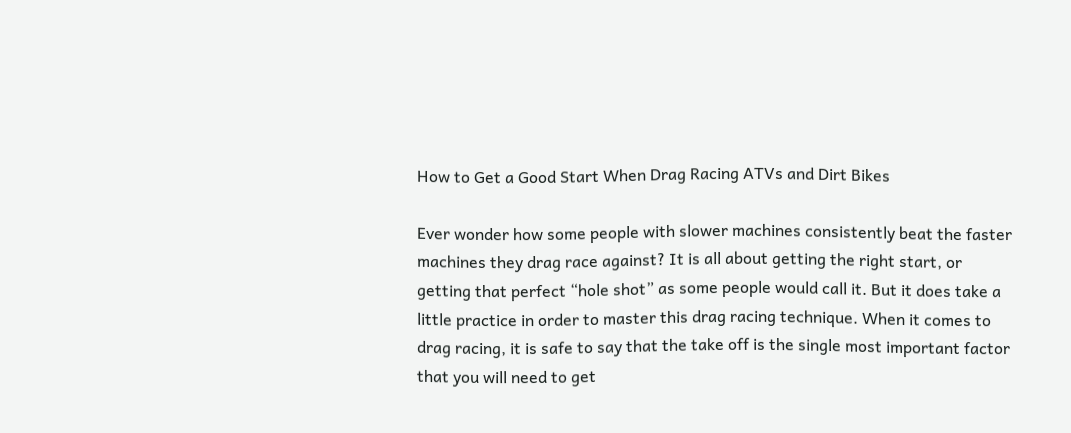How to Get a Good Start When Drag Racing ATVs and Dirt Bikes

Ever wonder how some people with slower machines consistently beat the faster machines they drag race against? It is all about getting the right start, or getting that perfect “hole shot” as some people would call it. But it does take a little practice in order to master this drag racing technique. When it comes to drag racing, it is safe to say that the take off is the single most important factor that you will need to get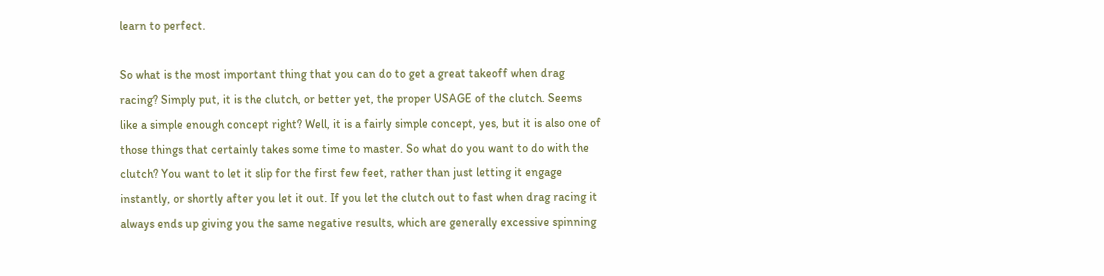learn to perfect.

So what is the most important thing that you can do to get a great takeoff when drag racing? Simply put, it is the clutch, or better yet, the proper USAGE of the clutch. Seems like a simple enough concept right? Well, it is a fairly simple concept, yes, but it is also one of those things that certainly takes some time to master. So what do you want to do with the clutch? You want to let it slip for the first few feet, rather than just letting it engage instantly, or shortly after you let it out. If you let the clutch out to fast when drag racing it always ends up giving you the same negative results, which are generally excessive spinning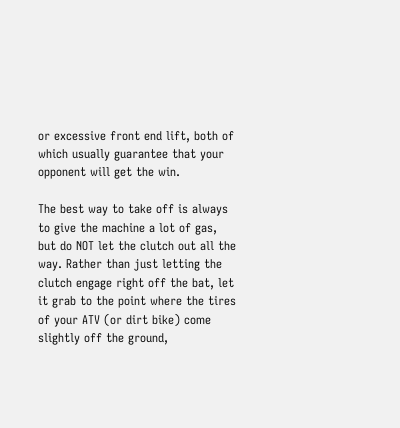or excessive front end lift, both of which usually guarantee that your opponent will get the win.

The best way to take off is always to give the machine a lot of gas, but do NOT let the clutch out all the way. Rather than just letting the clutch engage right off the bat, let it grab to the point where the tires of your ATV (or dirt bike) come slightly off the ground,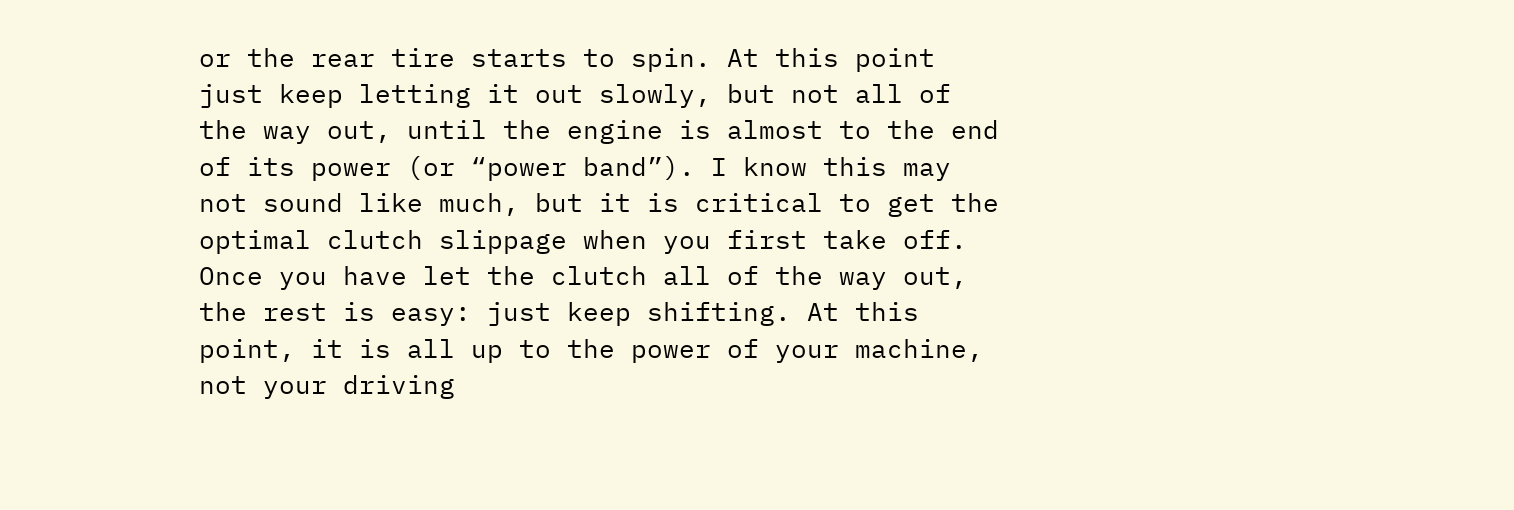or the rear tire starts to spin. At this point just keep letting it out slowly, but not all of the way out, until the engine is almost to the end of its power (or “power band”). I know this may not sound like much, but it is critical to get the optimal clutch slippage when you first take off. Once you have let the clutch all of the way out, the rest is easy: just keep shifting. At this point, it is all up to the power of your machine, not your driving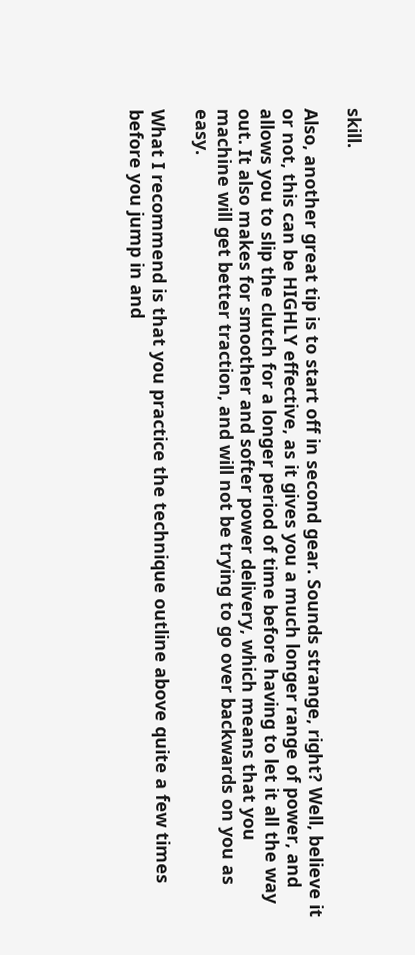skill.

Also, another great tip is to start off in second gear. Sounds strange, right? Well, believe it or not, this can be HIGHLY effective, as it gives you a much longer range of power, and allows you to slip the clutch for a longer period of time before having to let it all the way out. It also makes for smoother and softer power delivery, which means that you machine will get better traction, and will not be trying to go over backwards on you as easy.

What I recommend is that you practice the technique outline above quite a few times before you jump in and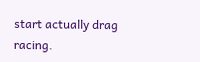start actually drag racing.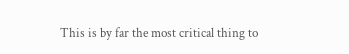This is by far the most critical thing to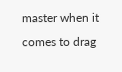master when it comes to drag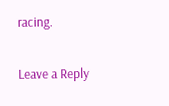racing.

Leave a Reply